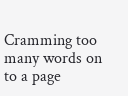Cramming too many words on to a page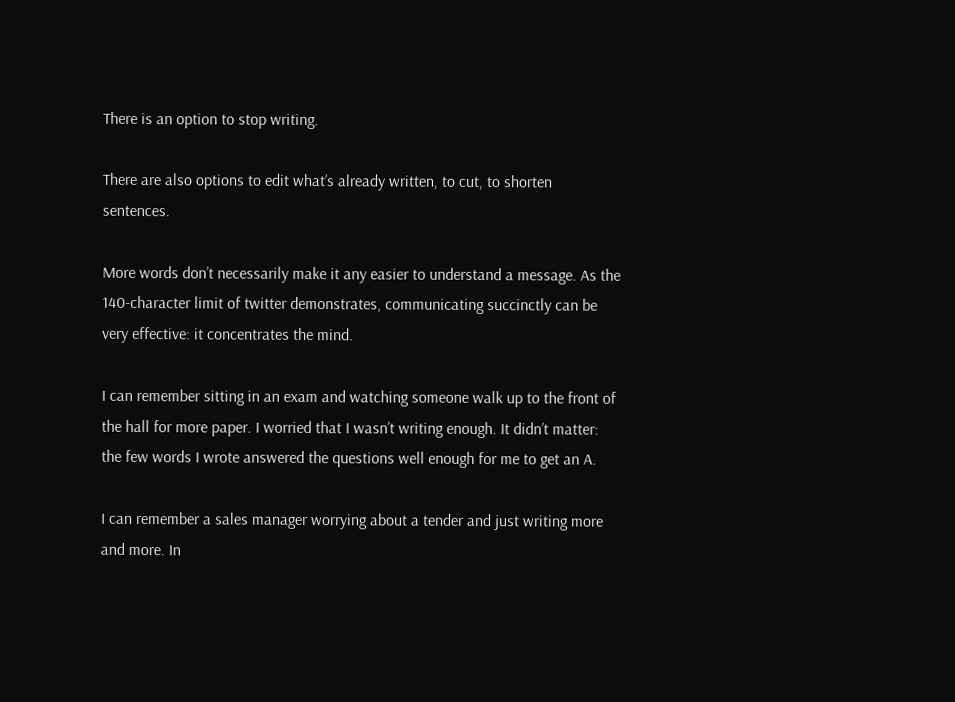There is an option to stop writing.

There are also options to edit what’s already written, to cut, to shorten sentences.

More words don’t necessarily make it any easier to understand a message. As the 140-character limit of twitter demonstrates, communicating succinctly can be very effective: it concentrates the mind.

I can remember sitting in an exam and watching someone walk up to the front of the hall for more paper. I worried that I wasn’t writing enough. It didn’t matter: the few words I wrote answered the questions well enough for me to get an A.

I can remember a sales manager worrying about a tender and just writing more and more. In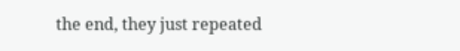the end, they just repeated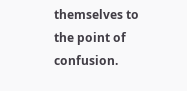themselves to the point of confusion.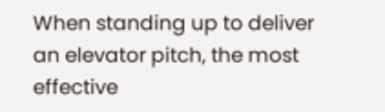When standing up to deliver an elevator pitch, the most effective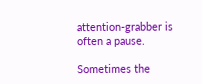attention-grabber is often a pause.

Sometimes the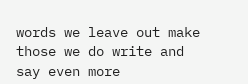words we leave out make those we do write and say even more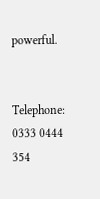powerful.


Telephone: 0333 0444 354